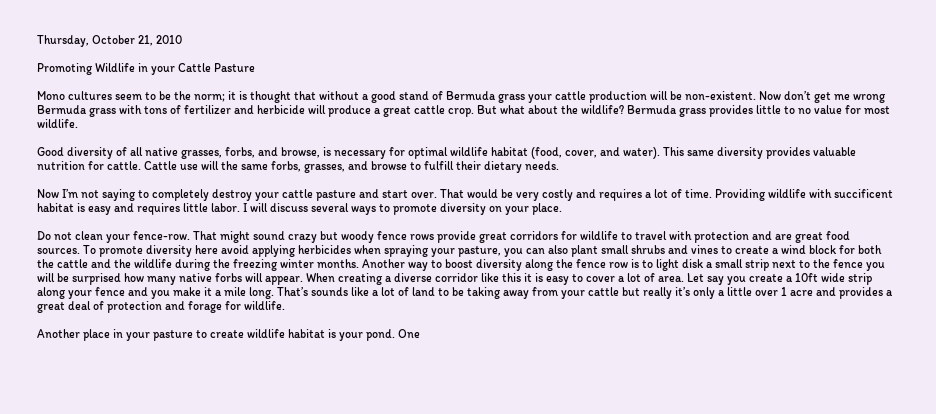Thursday, October 21, 2010

Promoting Wildlife in your Cattle Pasture

Mono cultures seem to be the norm; it is thought that without a good stand of Bermuda grass your cattle production will be non-existent. Now don’t get me wrong Bermuda grass with tons of fertilizer and herbicide will produce a great cattle crop. But what about the wildlife? Bermuda grass provides little to no value for most wildlife.

Good diversity of all native grasses, forbs, and browse, is necessary for optimal wildlife habitat (food, cover, and water). This same diversity provides valuable nutrition for cattle. Cattle use will the same forbs, grasses, and browse to fulfill their dietary needs.

Now I’m not saying to completely destroy your cattle pasture and start over. That would be very costly and requires a lot of time. Providing wildlife with succificent habitat is easy and requires little labor. I will discuss several ways to promote diversity on your place.

Do not clean your fence-row. That might sound crazy but woody fence rows provide great corridors for wildlife to travel with protection and are great food sources. To promote diversity here avoid applying herbicides when spraying your pasture, you can also plant small shrubs and vines to create a wind block for both the cattle and the wildlife during the freezing winter months. Another way to boost diversity along the fence row is to light disk a small strip next to the fence you will be surprised how many native forbs will appear. When creating a diverse corridor like this it is easy to cover a lot of area. Let say you create a 10ft wide strip along your fence and you make it a mile long. That’s sounds like a lot of land to be taking away from your cattle but really it’s only a little over 1 acre and provides a great deal of protection and forage for wildlife.

Another place in your pasture to create wildlife habitat is your pond. One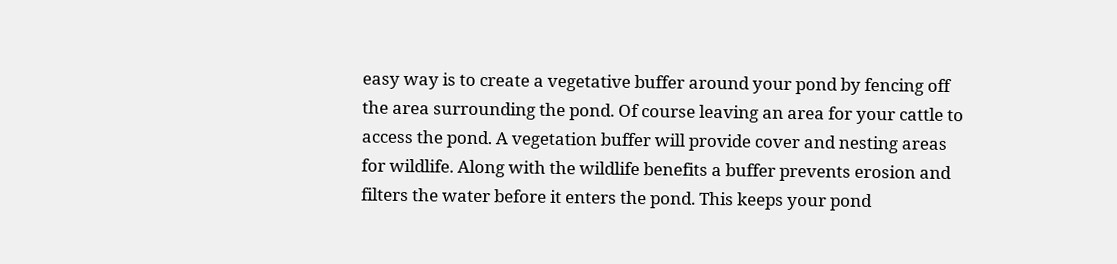easy way is to create a vegetative buffer around your pond by fencing off the area surrounding the pond. Of course leaving an area for your cattle to access the pond. A vegetation buffer will provide cover and nesting areas for wildlife. Along with the wildlife benefits a buffer prevents erosion and filters the water before it enters the pond. This keeps your pond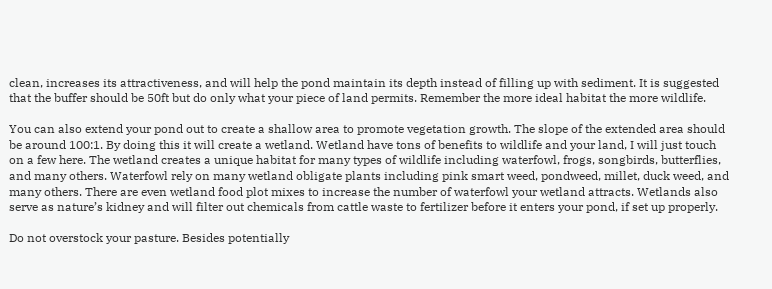clean, increases its attractiveness, and will help the pond maintain its depth instead of filling up with sediment. It is suggested that the buffer should be 50ft but do only what your piece of land permits. Remember the more ideal habitat the more wildlife.

You can also extend your pond out to create a shallow area to promote vegetation growth. The slope of the extended area should be around 100:1. By doing this it will create a wetland. Wetland have tons of benefits to wildlife and your land, I will just touch on a few here. The wetland creates a unique habitat for many types of wildlife including waterfowl, frogs, songbirds, butterflies, and many others. Waterfowl rely on many wetland obligate plants including pink smart weed, pondweed, millet, duck weed, and many others. There are even wetland food plot mixes to increase the number of waterfowl your wetland attracts. Wetlands also serve as nature’s kidney and will filter out chemicals from cattle waste to fertilizer before it enters your pond, if set up properly.

Do not overstock your pasture. Besides potentially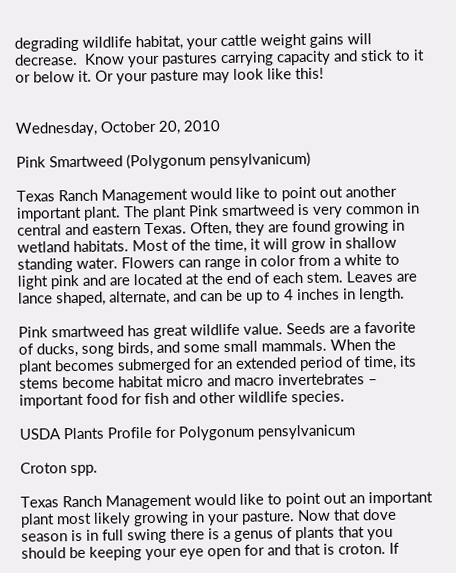degrading wildlife habitat, your cattle weight gains will decrease.  Know your pastures carrying capacity and stick to it or below it. Or your pasture may look like this!


Wednesday, October 20, 2010

Pink Smartweed (Polygonum pensylvanicum)

Texas Ranch Management would like to point out another important plant. The plant Pink smartweed is very common in central and eastern Texas. Often, they are found growing in wetland habitats. Most of the time, it will grow in shallow standing water. Flowers can range in color from a white to light pink and are located at the end of each stem. Leaves are lance shaped, alternate, and can be up to 4 inches in length.

Pink smartweed has great wildlife value. Seeds are a favorite of ducks, song birds, and some small mammals. When the plant becomes submerged for an extended period of time, its stems become habitat micro and macro invertebrates – important food for fish and other wildlife species.

USDA Plants Profile for Polygonum pensylvanicum

Croton spp.

Texas Ranch Management would like to point out an important plant most likely growing in your pasture. Now that dove season is in full swing there is a genus of plants that you should be keeping your eye open for and that is croton. If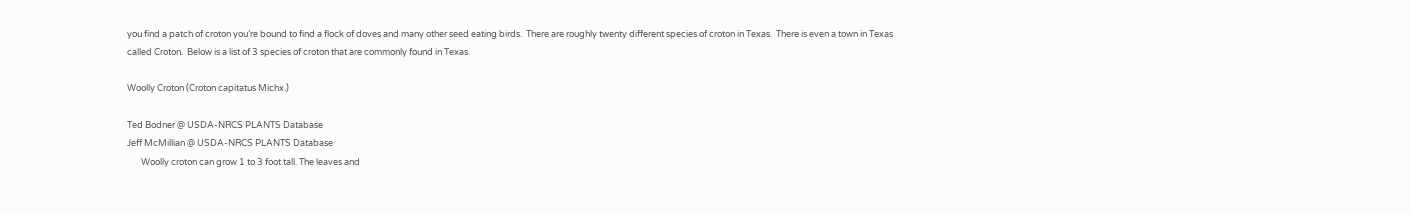you find a patch of croton you’re bound to find a flock of doves and many other seed eating birds.  There are roughly twenty different species of croton in Texas.  There is even a town in Texas called Croton.  Below is a list of 3 species of croton that are commonly found in Texas.

Woolly Croton (Croton capitatus Michx.)

Ted Bodner @ USDA-NRCS PLANTS Database
Jeff McMillian @ USDA-NRCS PLANTS Database
       Woolly croton can grow 1 to 3 foot tall. The leaves and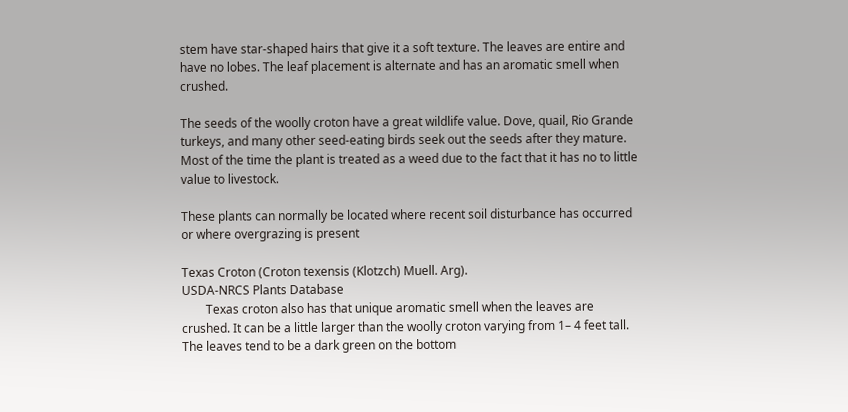stem have star-shaped hairs that give it a soft texture. The leaves are entire and have no lobes. The leaf placement is alternate and has an aromatic smell when crushed.

The seeds of the woolly croton have a great wildlife value. Dove, quail, Rio Grande turkeys, and many other seed-eating birds seek out the seeds after they mature. Most of the time the plant is treated as a weed due to the fact that it has no to little value to livestock.

These plants can normally be located where recent soil disturbance has occurred or where overgrazing is present

Texas Croton (Croton texensis (Klotzch) Muell. Arg).
USDA-NRCS Plants Database
        Texas croton also has that unique aromatic smell when the leaves are crushed. It can be a little larger than the woolly croton varying from 1– 4 feet tall. The leaves tend to be a dark green on the bottom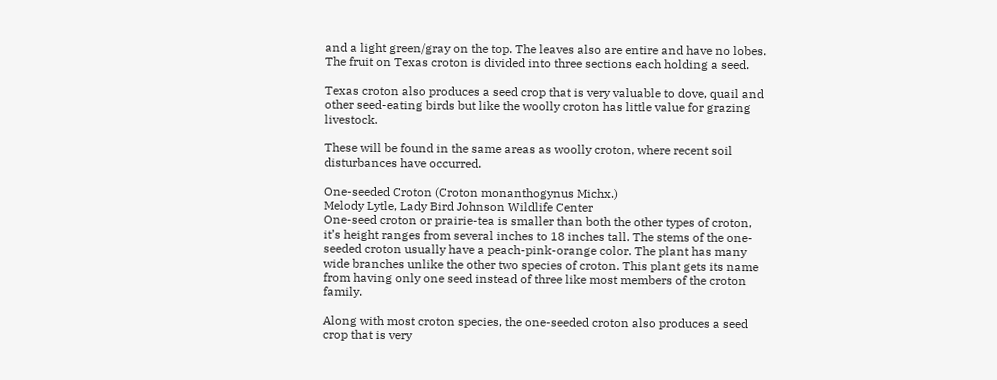and a light green/gray on the top. The leaves also are entire and have no lobes. The fruit on Texas croton is divided into three sections each holding a seed.

Texas croton also produces a seed crop that is very valuable to dove, quail and other seed-eating birds but like the woolly croton has little value for grazing livestock.

These will be found in the same areas as woolly croton, where recent soil disturbances have occurred.

One-seeded Croton (Croton monanthogynus Michx.)
Melody Lytle, Lady Bird Johnson Wildlife Center
One-seed croton or prairie-tea is smaller than both the other types of croton, it’s height ranges from several inches to 18 inches tall. The stems of the one-seeded croton usually have a peach-pink-orange color. The plant has many wide branches unlike the other two species of croton. This plant gets its name from having only one seed instead of three like most members of the croton family.

Along with most croton species, the one-seeded croton also produces a seed crop that is very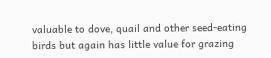valuable to dove, quail and other seed-eating birds but again has little value for grazing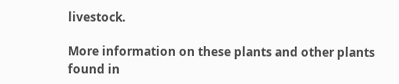livestock.

More information on these plants and other plants found in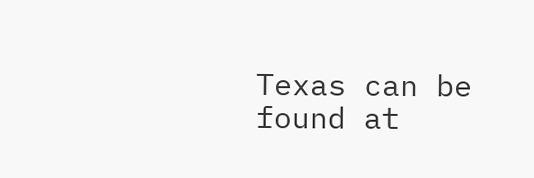Texas can be found at